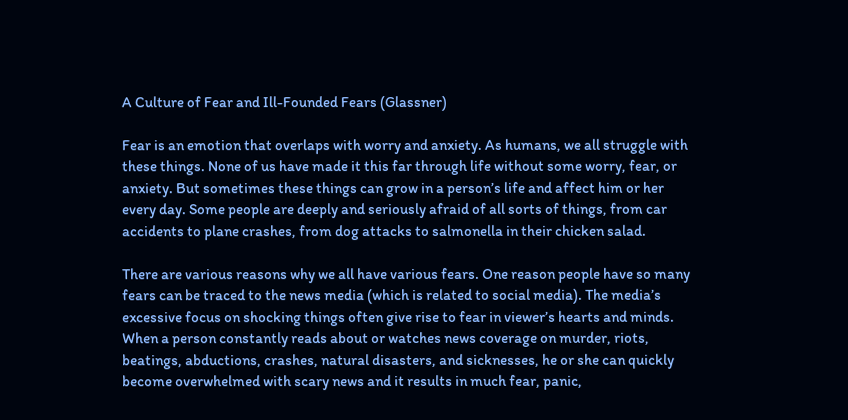A Culture of Fear and Ill-Founded Fears (Glassner)

Fear is an emotion that overlaps with worry and anxiety. As humans, we all struggle with these things. None of us have made it this far through life without some worry, fear, or anxiety. But sometimes these things can grow in a person’s life and affect him or her every day. Some people are deeply and seriously afraid of all sorts of things, from car accidents to plane crashes, from dog attacks to salmonella in their chicken salad.

There are various reasons why we all have various fears. One reason people have so many fears can be traced to the news media (which is related to social media). The media’s excessive focus on shocking things often give rise to fear in viewer’s hearts and minds. When a person constantly reads about or watches news coverage on murder, riots, beatings, abductions, crashes, natural disasters, and sicknesses, he or she can quickly become overwhelmed with scary news and it results in much fear, panic,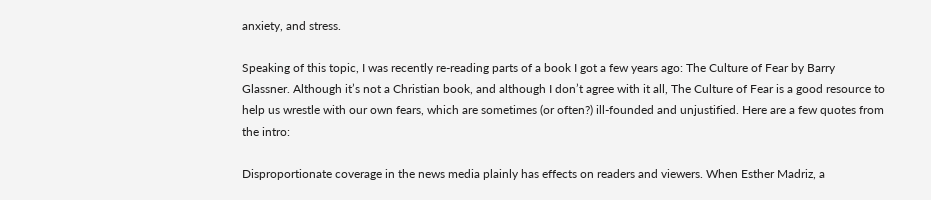anxiety, and stress.

Speaking of this topic, I was recently re-reading parts of a book I got a few years ago: The Culture of Fear by Barry Glassner. Although it’s not a Christian book, and although I don’t agree with it all, The Culture of Fear is a good resource to help us wrestle with our own fears, which are sometimes (or often?) ill-founded and unjustified. Here are a few quotes from the intro:

Disproportionate coverage in the news media plainly has effects on readers and viewers. When Esther Madriz, a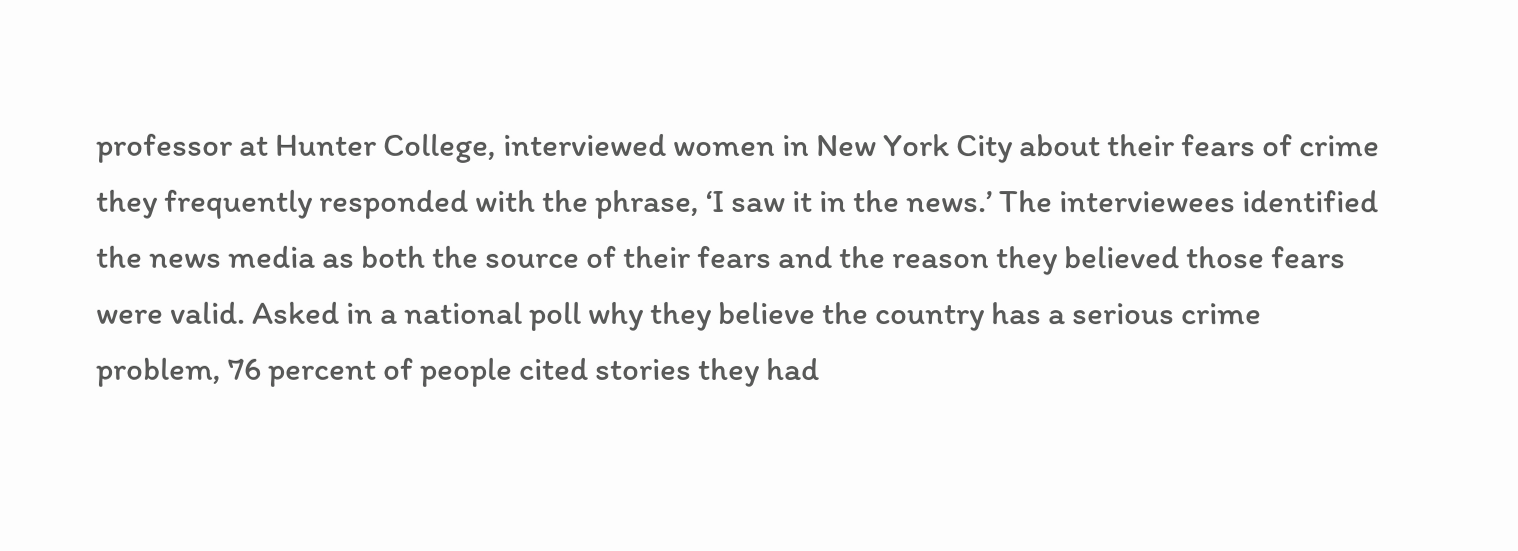professor at Hunter College, interviewed women in New York City about their fears of crime they frequently responded with the phrase, ‘I saw it in the news.’ The interviewees identified the news media as both the source of their fears and the reason they believed those fears were valid. Asked in a national poll why they believe the country has a serious crime problem, 76 percent of people cited stories they had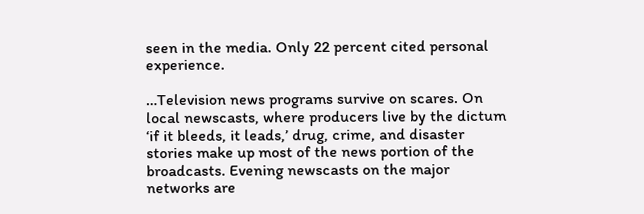seen in the media. Only 22 percent cited personal experience.

…Television news programs survive on scares. On local newscasts, where producers live by the dictum ‘if it bleeds, it leads,’ drug, crime, and disaster stories make up most of the news portion of the broadcasts. Evening newscasts on the major networks are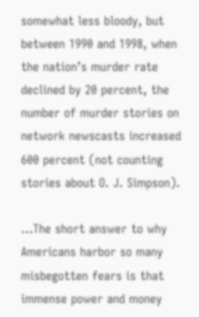somewhat less bloody, but between 1990 and 1998, when the nation’s murder rate declined by 20 percent, the number of murder stories on network newscasts increased 600 percent (not counting stories about O. J. Simpson).

…The short answer to why Americans harbor so many misbegotten fears is that immense power and money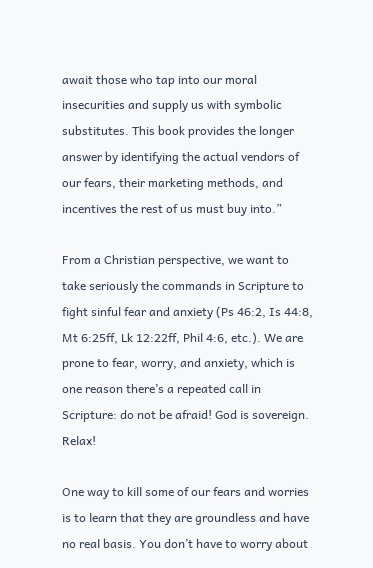await those who tap into our moral insecurities and supply us with symbolic substitutes. This book provides the longer answer by identifying the actual vendors of our fears, their marketing methods, and incentives the rest of us must buy into.”

From a Christian perspective, we want to take seriously the commands in Scripture to fight sinful fear and anxiety (Ps 46:2, Is 44:8, Mt 6:25ff, Lk 12:22ff, Phil 4:6, etc.). We are prone to fear, worry, and anxiety, which is one reason there’s a repeated call in Scripture: do not be afraid! God is sovereign. Relax!

One way to kill some of our fears and worries is to learn that they are groundless and have no real basis. You don’t have to worry about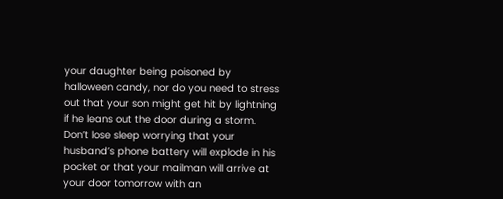your daughter being poisoned by halloween candy, nor do you need to stress out that your son might get hit by lightning if he leans out the door during a storm. Don’t lose sleep worrying that your husband’s phone battery will explode in his pocket or that your mailman will arrive at your door tomorrow with an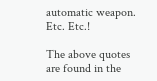automatic weapon. Etc. Etc.!

The above quotes are found in the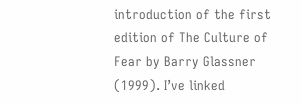introduction of the first edition of The Culture of Fear by Barry Glassner (1999). I’ve linked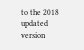to the 2018 updated version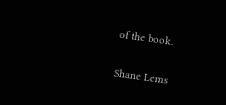of the book.

Shane Lems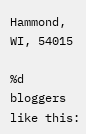Hammond, WI, 54015

%d bloggers like this: